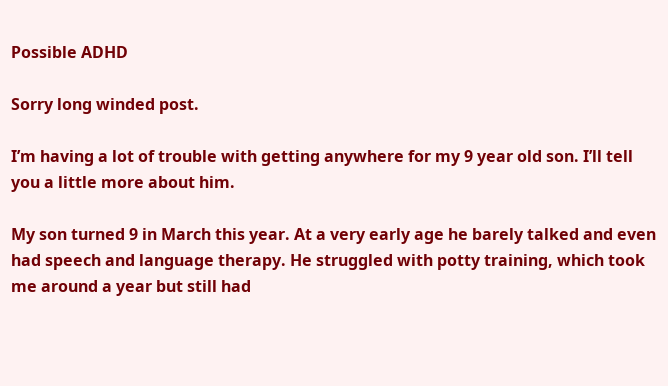Possible ADHD

Sorry long winded post.

I’m having a lot of trouble with getting anywhere for my 9 year old son. I’ll tell you a little more about him.

My son turned 9 in March this year. At a very early age he barely talked and even had speech and language therapy. He struggled with potty training, which took me around a year but still had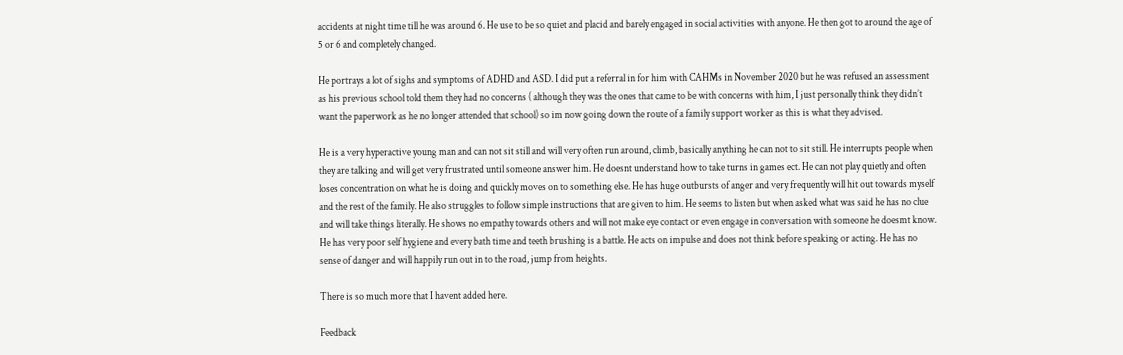accidents at night time till he was around 6. He use to be so quiet and placid and barely engaged in social activities with anyone. He then got to around the age of 5 or 6 and completely changed.

He portrays a lot of sighs and symptoms of ADHD and ASD. I did put a referral in for him with CAHMs in November 2020 but he was refused an assessment as his previous school told them they had no concerns ( although they was the ones that came to be with concerns with him, I just personally think they didn’t want the paperwork as he no longer attended that school) so im now going down the route of a family support worker as this is what they advised.

He is a very hyperactive young man and can not sit still and will very often run around, climb, basically anything he can not to sit still. He interrupts people when they are talking and will get very frustrated until someone answer him. He doesnt understand how to take turns in games ect. He can not play quietly and often loses concentration on what he is doing and quickly moves on to something else. He has huge outbursts of anger and very frequently will hit out towards myself and the rest of the family. He also struggles to follow simple instructions that are given to him. He seems to listen but when asked what was said he has no clue and will take things literally. He shows no empathy towards others and will not make eye contact or even engage in conversation with someone he doesmt know. He has very poor self hygiene and every bath time and teeth brushing is a battle. He acts on impulse and does not think before speaking or acting. He has no sense of danger and will happily run out in to the road, jump from heights.

There is so much more that I havent added here.

Feedback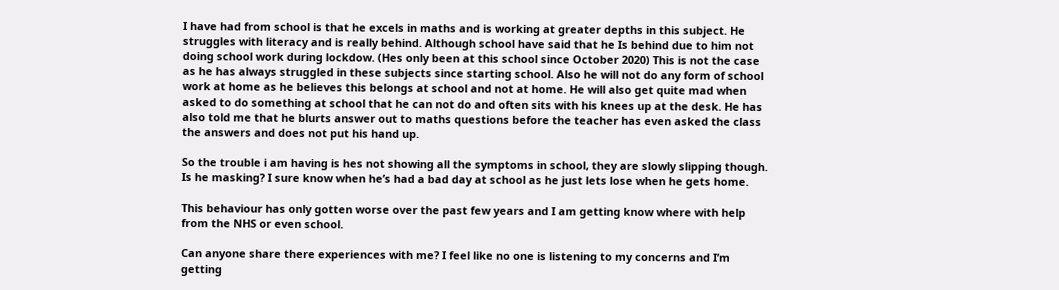I have had from school is that he excels in maths and is working at greater depths in this subject. He struggles with literacy and is really behind. Although school have said that he Is behind due to him not doing school work during lockdow. (Hes only been at this school since October 2020) This is not the case as he has always struggled in these subjects since starting school. Also he will not do any form of school work at home as he believes this belongs at school and not at home. He will also get quite mad when asked to do something at school that he can not do and often sits with his knees up at the desk. He has also told me that he blurts answer out to maths questions before the teacher has even asked the class the answers and does not put his hand up.

So the trouble i am having is hes not showing all the symptoms in school, they are slowly slipping though. Is he masking? I sure know when he’s had a bad day at school as he just lets lose when he gets home.

This behaviour has only gotten worse over the past few years and I am getting know where with help from the NHS or even school.

Can anyone share there experiences with me? I feel like no one is listening to my concerns and I’m getting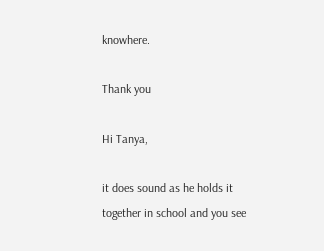knowhere.

Thank you

Hi Tanya,

it does sound as he holds it together in school and you see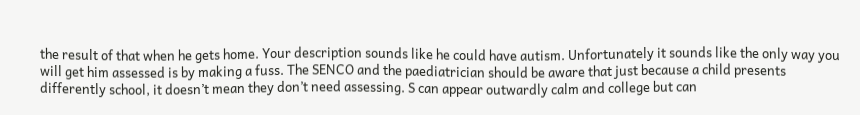the result of that when he gets home. Your description sounds like he could have autism. Unfortunately it sounds like the only way you will get him assessed is by making a fuss. The SENCO and the paediatrician should be aware that just because a child presents differently school, it doesn’t mean they don’t need assessing. S can appear outwardly calm and college but can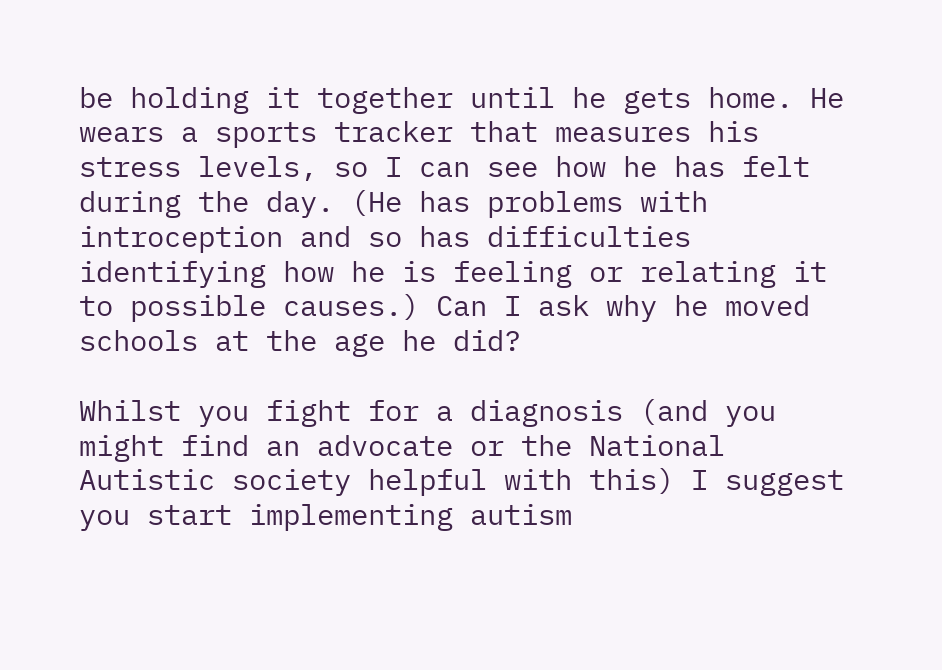be holding it together until he gets home. He wears a sports tracker that measures his stress levels, so I can see how he has felt during the day. (He has problems with introception and so has difficulties identifying how he is feeling or relating it to possible causes.) Can I ask why he moved schools at the age he did?

Whilst you fight for a diagnosis (and you might find an advocate or the National Autistic society helpful with this) I suggest you start implementing autism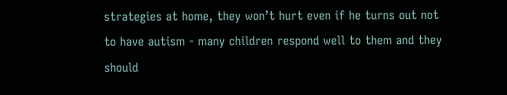strategies at home, they won’t hurt even if he turns out not to have autism - many children respond well to them and they should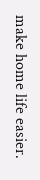make home life easier.